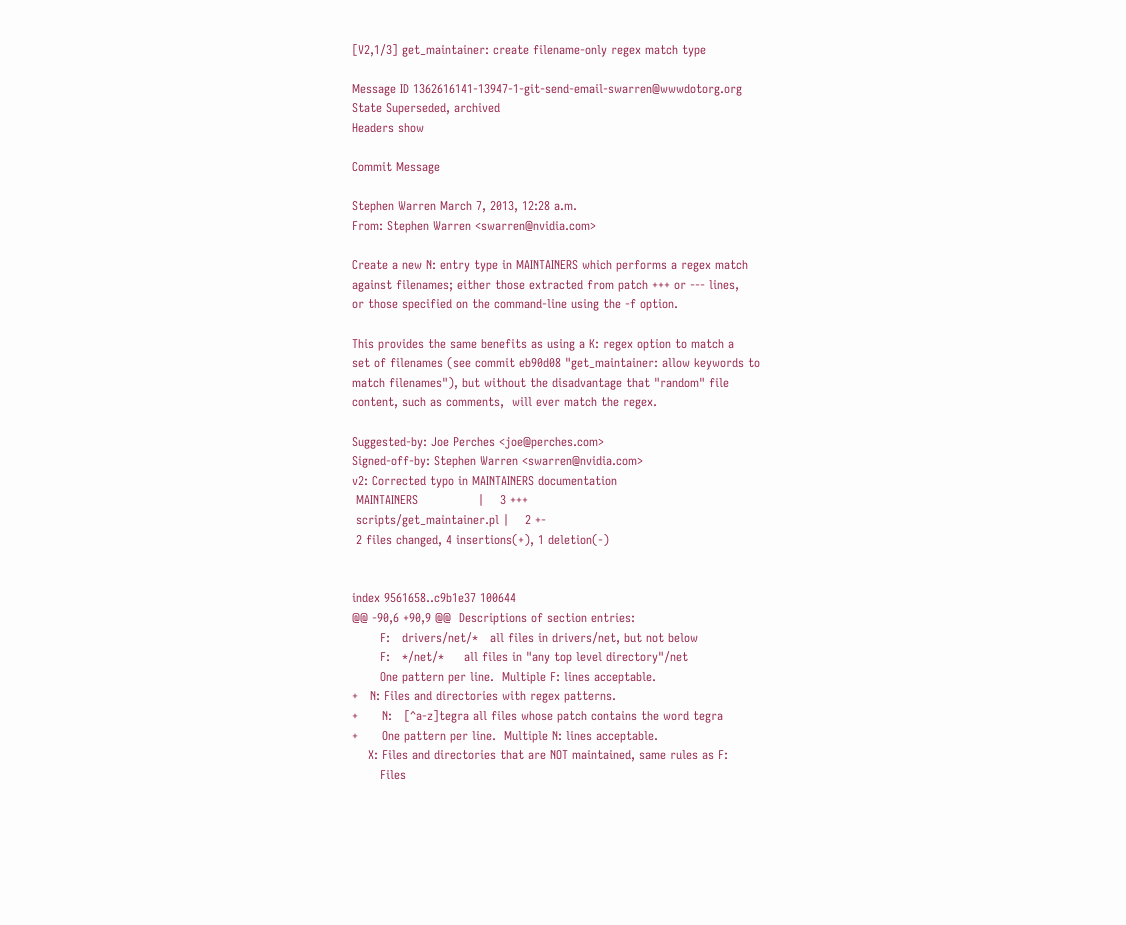[V2,1/3] get_maintainer: create filename-only regex match type

Message ID 1362616141-13947-1-git-send-email-swarren@wwwdotorg.org
State Superseded, archived
Headers show

Commit Message

Stephen Warren March 7, 2013, 12:28 a.m.
From: Stephen Warren <swarren@nvidia.com>

Create a new N: entry type in MAINTAINERS which performs a regex match
against filenames; either those extracted from patch +++ or --- lines,
or those specified on the command-line using the -f option.

This provides the same benefits as using a K: regex option to match a
set of filenames (see commit eb90d08 "get_maintainer: allow keywords to
match filenames"), but without the disadvantage that "random" file
content, such as comments,  will ever match the regex.

Suggested-by: Joe Perches <joe@perches.com>
Signed-off-by: Stephen Warren <swarren@nvidia.com>
v2: Corrected typo in MAINTAINERS documentation
 MAINTAINERS               |    3 +++
 scripts/get_maintainer.pl |    2 +-
 2 files changed, 4 insertions(+), 1 deletion(-)


index 9561658..c9b1e37 100644
@@ -90,6 +90,9 @@  Descriptions of section entries:
       F:   drivers/net/*   all files in drivers/net, but not below
       F:   */net/*     all files in "any top level directory"/net
       One pattern per line.  Multiple F: lines acceptable.
+   N: Files and directories with regex patterns.
+      N:   [^a-z]tegra all files whose patch contains the word tegra
+      One pattern per line.  Multiple N: lines acceptable.
    X: Files and directories that are NOT maintained, same rules as F:
       Files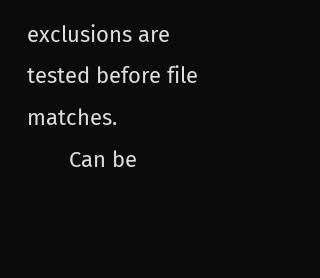exclusions are tested before file matches.
       Can be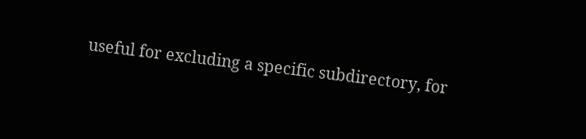useful for excluding a specific subdirectory, for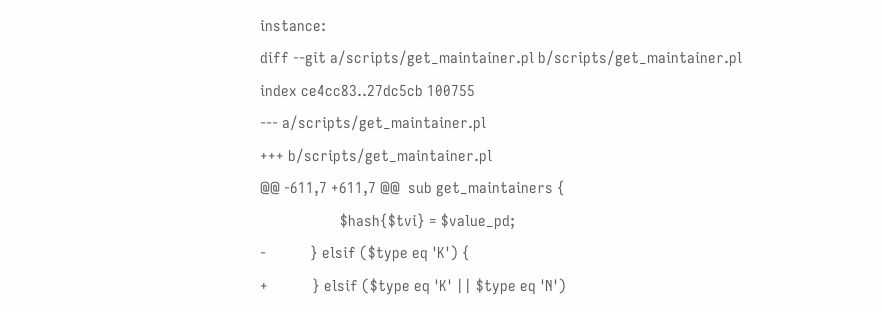instance:
diff --git a/scripts/get_maintainer.pl b/scripts/get_maintainer.pl
index ce4cc83..27dc5cb 100755
--- a/scripts/get_maintainer.pl
+++ b/scripts/get_maintainer.pl
@@ -611,7 +611,7 @@  sub get_maintainers {
                    $hash{$tvi} = $value_pd;
-           } elsif ($type eq 'K') {
+           } elsif ($type eq 'K' || $type eq 'N')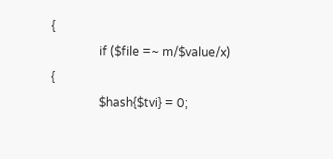{
                if ($file =~ m/$value/x) {
                $hash{$tvi} = 0;